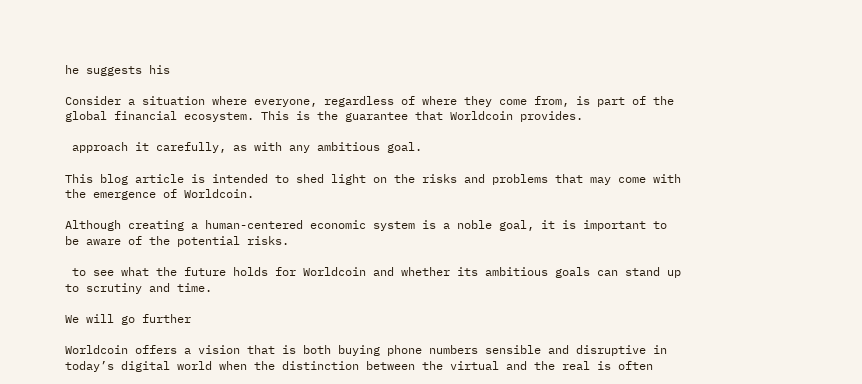he suggests his

Consider a situation where everyone, regardless of where they come from, is part of the global financial ecosystem. This is the guarantee that Worldcoin provides.

 approach it carefully, as with any ambitious goal.

This blog article is intended to shed light on the risks and problems that may come with the emergence of Worldcoin.

Although creating a human-centered economic system is a noble goal, it is important to be aware of the potential risks.

 to see what the future holds for Worldcoin and whether its ambitious goals can stand up to scrutiny and time.

We will go further

Worldcoin offers a vision that is both buying phone numbers sensible and disruptive in today’s digital world when the distinction between the virtual and the real is often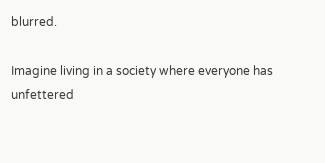blurred.

Imagine living in a society where everyone has unfettered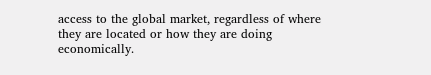access to the global market, regardless of where they are located or how they are doing economically.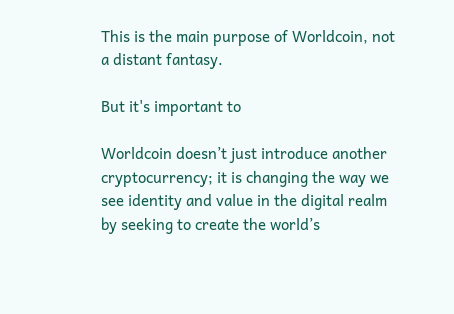This is the main purpose of Worldcoin, not a distant fantasy.

But it's important to

Worldcoin doesn’t just introduce another cryptocurrency; it is changing the way we see identity and value in the digital realm by seeking to create the world’s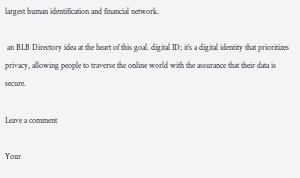largest human identification and financial network.

 an BLB Directory idea at the heart of this goal. digital ID; it’s a digital identity that prioritizes privacy, allowing people to traverse the online world with the assurance that their data is secure.

Leave a comment

Your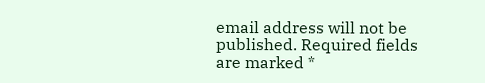email address will not be published. Required fields are marked *